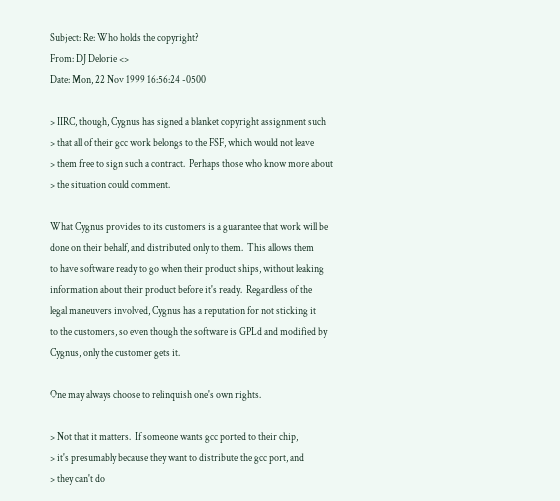Subject: Re: Who holds the copyright?
From: DJ Delorie <>
Date: Mon, 22 Nov 1999 16:56:24 -0500

> IIRC, though, Cygnus has signed a blanket copyright assignment such
> that all of their gcc work belongs to the FSF, which would not leave
> them free to sign such a contract.  Perhaps those who know more about
> the situation could comment.

What Cygnus provides to its customers is a guarantee that work will be
done on their behalf, and distributed only to them.  This allows them
to have software ready to go when their product ships, without leaking
information about their product before it's ready.  Regardless of the
legal maneuvers involved, Cygnus has a reputation for not sticking it
to the customers, so even though the software is GPLd and modified by
Cygnus, only the customer gets it.

One may always choose to relinquish one's own rights.

> Not that it matters.  If someone wants gcc ported to their chip,
> it's presumably because they want to distribute the gcc port, and
> they can't do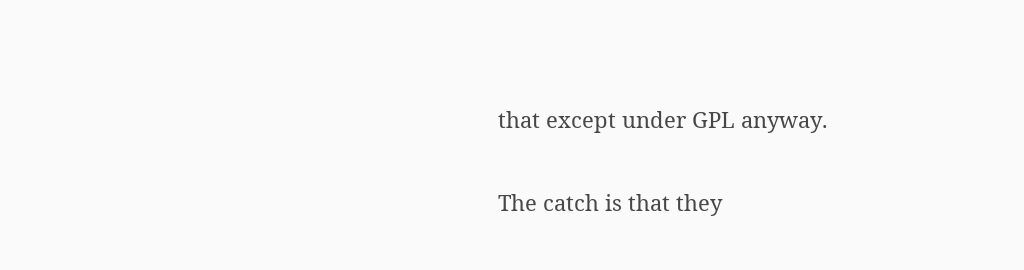that except under GPL anyway.

The catch is that they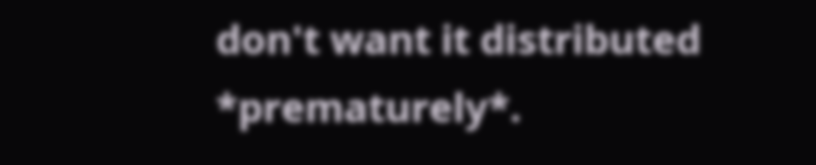don't want it distributed *prematurely*.